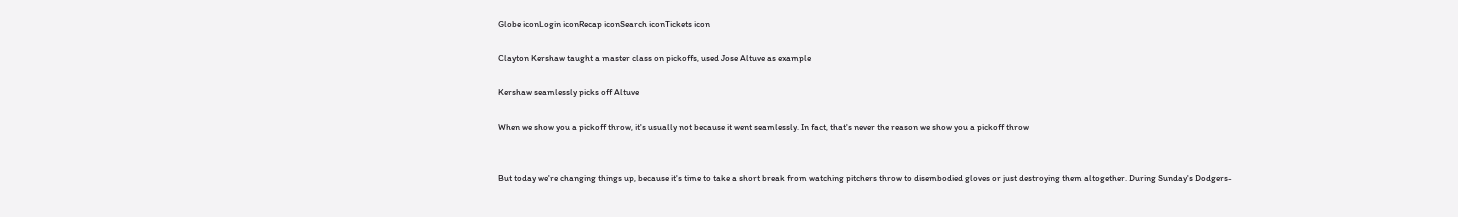Globe iconLogin iconRecap iconSearch iconTickets icon

Clayton Kershaw taught a master class on pickoffs, used Jose Altuve as example

Kershaw seamlessly picks off Altuve

When we show you a pickoff throw, it's usually not because it went seamlessly. In fact, that's never the reason we show you a pickoff throw


But today we're changing things up, because it's time to take a short break from watching pitchers throw to disembodied gloves or just destroying them altogether. During Sunday's Dodgers-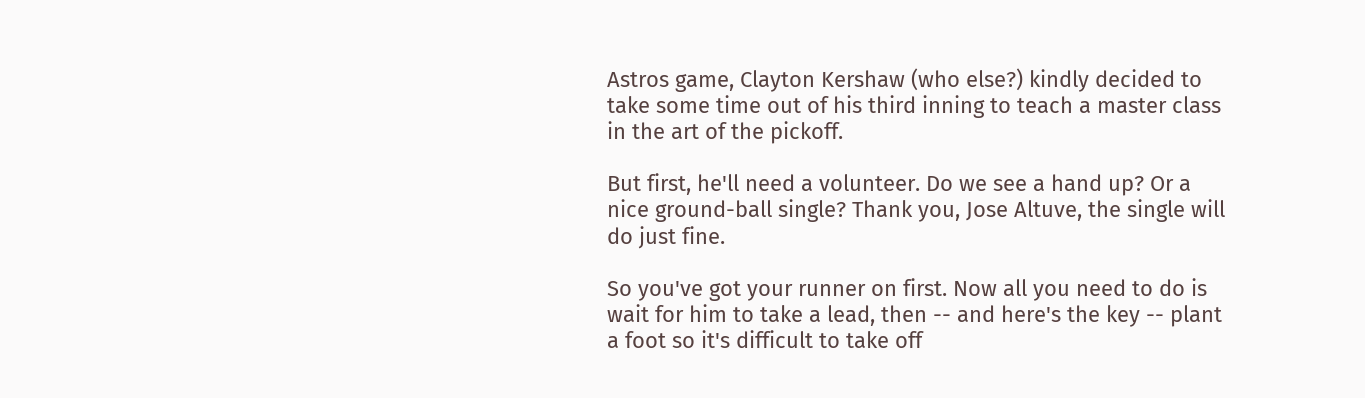Astros game, Clayton Kershaw (who else?) kindly decided to take some time out of his third inning to teach a master class in the art of the pickoff.

But first, he'll need a volunteer. Do we see a hand up? Or a nice ground-ball single? Thank you, Jose Altuve, the single will do just fine.

So you've got your runner on first. Now all you need to do is wait for him to take a lead, then -- and here's the key -- plant a foot so it's difficult to take off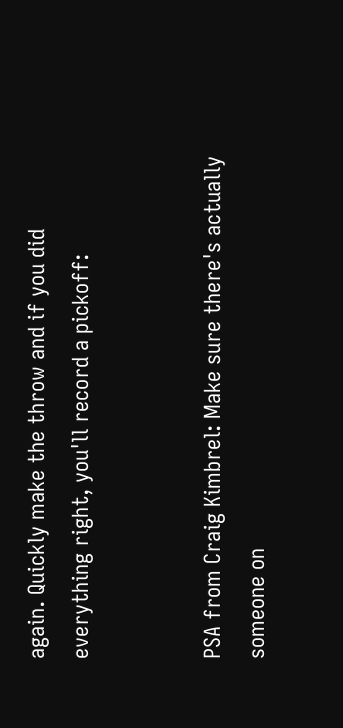again. Quickly make the throw and if you did everything right, you'll record a pickoff:


PSA from Craig Kimbrel: Make sure there's actually someone on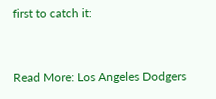first to catch it:


Read More: Los Angeles Dodgers